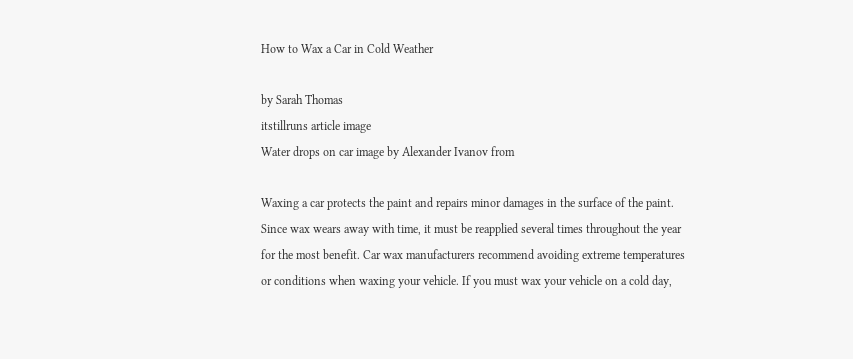How to Wax a Car in Cold Weather

by Sarah Thomas
itstillruns article image
Water drops on car image by Alexander Ivanov from

Waxing a car protects the paint and repairs minor damages in the surface of the paint. Since wax wears away with time, it must be reapplied several times throughout the year for the most benefit. Car wax manufacturers recommend avoiding extreme temperatures or conditions when waxing your vehicle. If you must wax your vehicle on a cold day,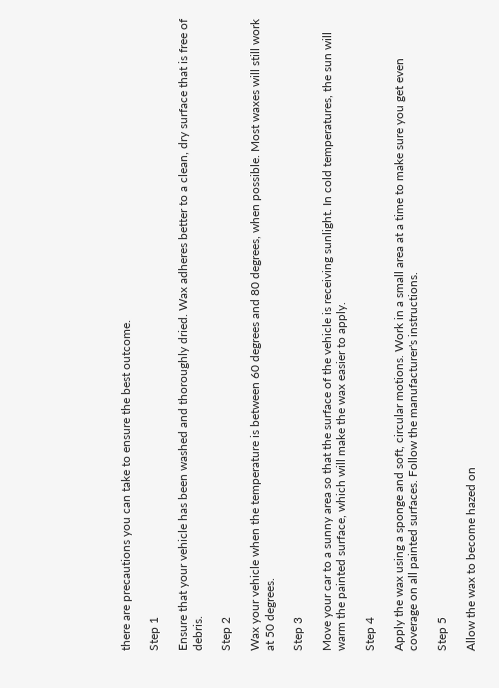there are precautions you can take to ensure the best outcome.

Step 1

Ensure that your vehicle has been washed and thoroughly dried. Wax adheres better to a clean, dry surface that is free of debris.

Step 2

Wax your vehicle when the temperature is between 60 degrees and 80 degrees, when possible. Most waxes will still work at 50 degrees.

Step 3

Move your car to a sunny area so that the surface of the vehicle is receiving sunlight. In cold temperatures, the sun will warm the painted surface, which will make the wax easier to apply.

Step 4

Apply the wax using a sponge and soft, circular motions. Work in a small area at a time to make sure you get even coverage on all painted surfaces. Follow the manufacturer's instructions.

Step 5

Allow the wax to become hazed on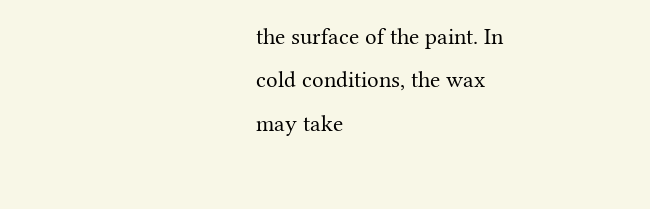the surface of the paint. In cold conditions, the wax may take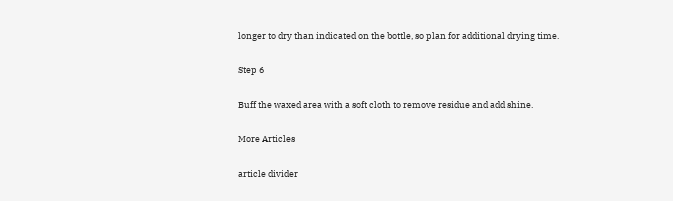longer to dry than indicated on the bottle, so plan for additional drying time.

Step 6

Buff the waxed area with a soft cloth to remove residue and add shine.

More Articles

article divider